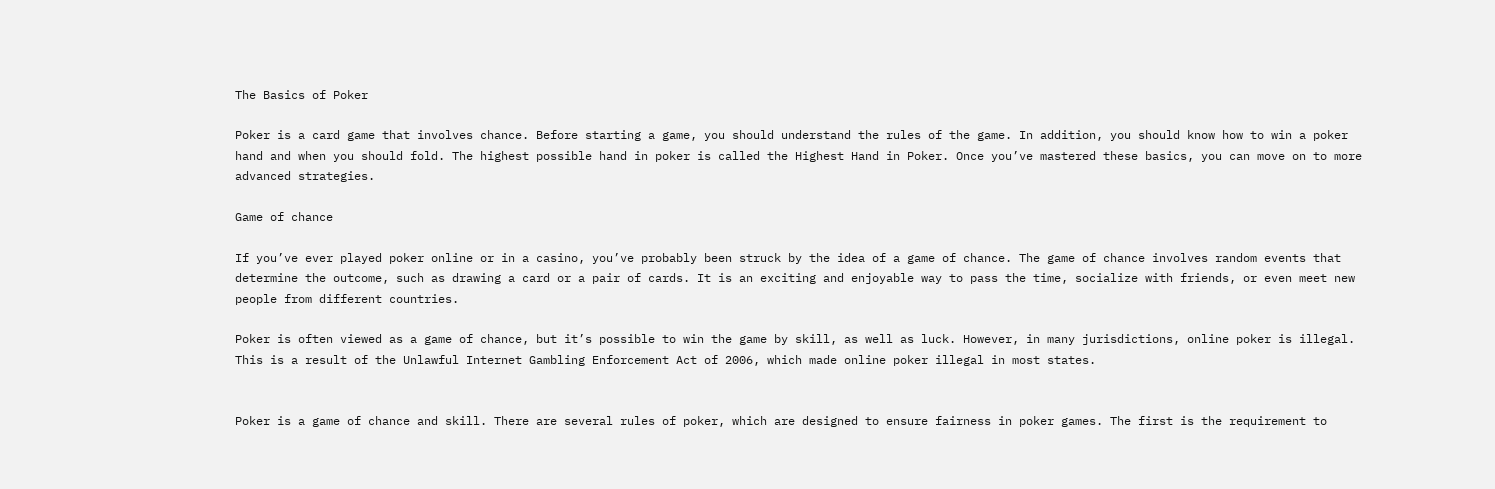The Basics of Poker

Poker is a card game that involves chance. Before starting a game, you should understand the rules of the game. In addition, you should know how to win a poker hand and when you should fold. The highest possible hand in poker is called the Highest Hand in Poker. Once you’ve mastered these basics, you can move on to more advanced strategies.

Game of chance

If you’ve ever played poker online or in a casino, you’ve probably been struck by the idea of a game of chance. The game of chance involves random events that determine the outcome, such as drawing a card or a pair of cards. It is an exciting and enjoyable way to pass the time, socialize with friends, or even meet new people from different countries.

Poker is often viewed as a game of chance, but it’s possible to win the game by skill, as well as luck. However, in many jurisdictions, online poker is illegal. This is a result of the Unlawful Internet Gambling Enforcement Act of 2006, which made online poker illegal in most states.


Poker is a game of chance and skill. There are several rules of poker, which are designed to ensure fairness in poker games. The first is the requirement to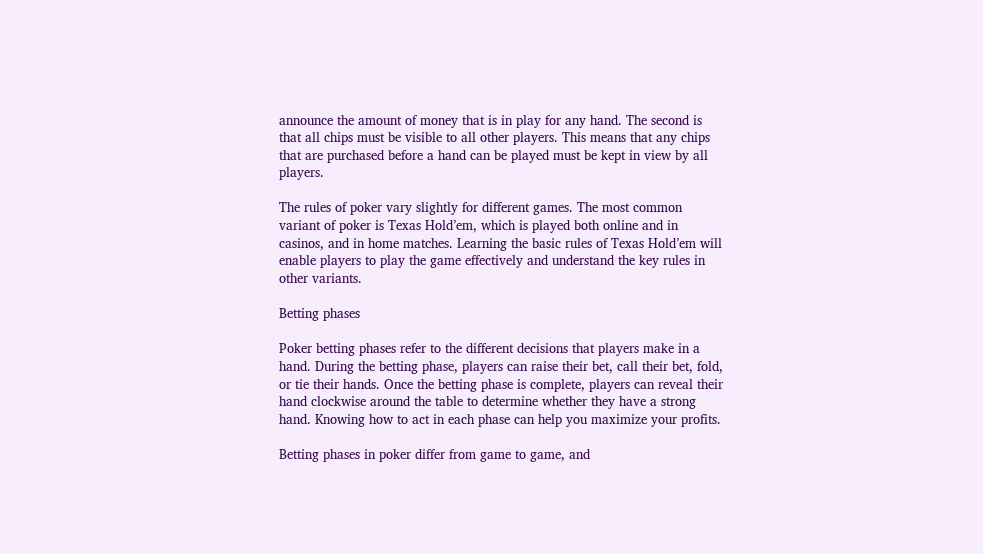announce the amount of money that is in play for any hand. The second is that all chips must be visible to all other players. This means that any chips that are purchased before a hand can be played must be kept in view by all players.

The rules of poker vary slightly for different games. The most common variant of poker is Texas Hold’em, which is played both online and in casinos, and in home matches. Learning the basic rules of Texas Hold’em will enable players to play the game effectively and understand the key rules in other variants.

Betting phases

Poker betting phases refer to the different decisions that players make in a hand. During the betting phase, players can raise their bet, call their bet, fold, or tie their hands. Once the betting phase is complete, players can reveal their hand clockwise around the table to determine whether they have a strong hand. Knowing how to act in each phase can help you maximize your profits.

Betting phases in poker differ from game to game, and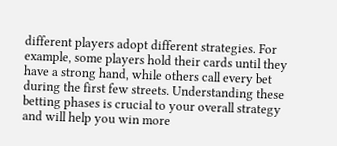different players adopt different strategies. For example, some players hold their cards until they have a strong hand, while others call every bet during the first few streets. Understanding these betting phases is crucial to your overall strategy and will help you win more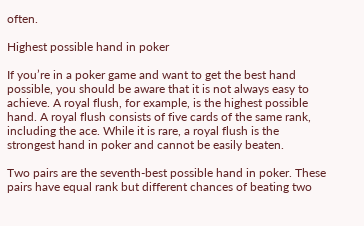often.

Highest possible hand in poker

If you’re in a poker game and want to get the best hand possible, you should be aware that it is not always easy to achieve. A royal flush, for example, is the highest possible hand. A royal flush consists of five cards of the same rank, including the ace. While it is rare, a royal flush is the strongest hand in poker and cannot be easily beaten.

Two pairs are the seventh-best possible hand in poker. These pairs have equal rank but different chances of beating two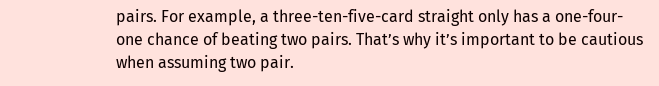pairs. For example, a three-ten-five-card straight only has a one-four-one chance of beating two pairs. That’s why it’s important to be cautious when assuming two pair.